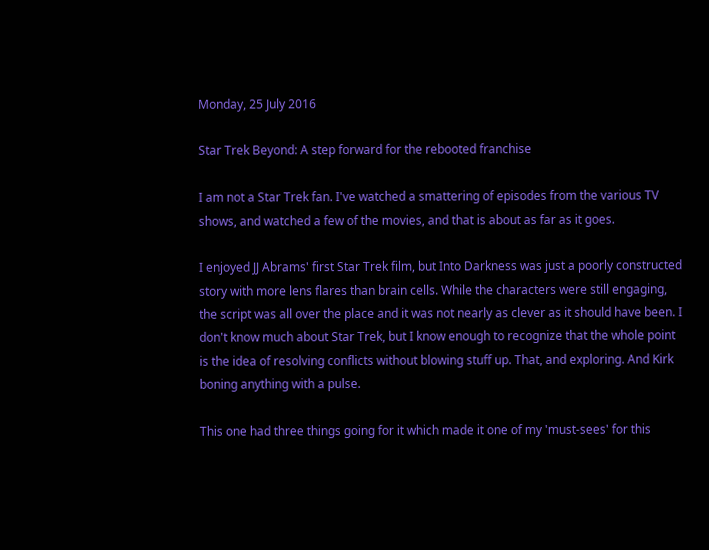Monday, 25 July 2016

Star Trek Beyond: A step forward for the rebooted franchise

I am not a Star Trek fan. I've watched a smattering of episodes from the various TV shows, and watched a few of the movies, and that is about as far as it goes.

I enjoyed JJ Abrams' first Star Trek film, but Into Darkness was just a poorly constructed story with more lens flares than brain cells. While the characters were still engaging, the script was all over the place and it was not nearly as clever as it should have been. I don't know much about Star Trek, but I know enough to recognize that the whole point is the idea of resolving conflicts without blowing stuff up. That, and exploring. And Kirk boning anything with a pulse.

This one had three things going for it which made it one of my 'must-sees' for this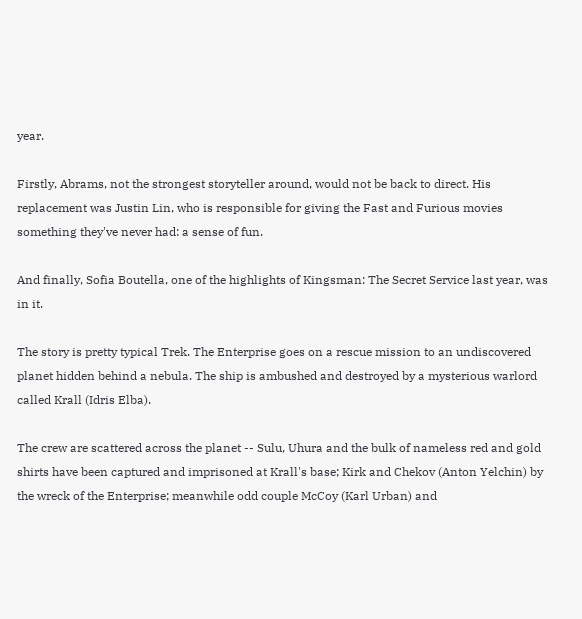year.

Firstly, Abrams, not the strongest storyteller around, would not be back to direct. His replacement was Justin Lin, who is responsible for giving the Fast and Furious movies something they've never had: a sense of fun.

And finally, Sofia Boutella, one of the highlights of Kingsman: The Secret Service last year, was in it.

The story is pretty typical Trek. The Enterprise goes on a rescue mission to an undiscovered planet hidden behind a nebula. The ship is ambushed and destroyed by a mysterious warlord called Krall (Idris Elba).

The crew are scattered across the planet -- Sulu, Uhura and the bulk of nameless red and gold shirts have been captured and imprisoned at Krall's base; Kirk and Chekov (Anton Yelchin) by the wreck of the Enterprise; meanwhile odd couple McCoy (Karl Urban) and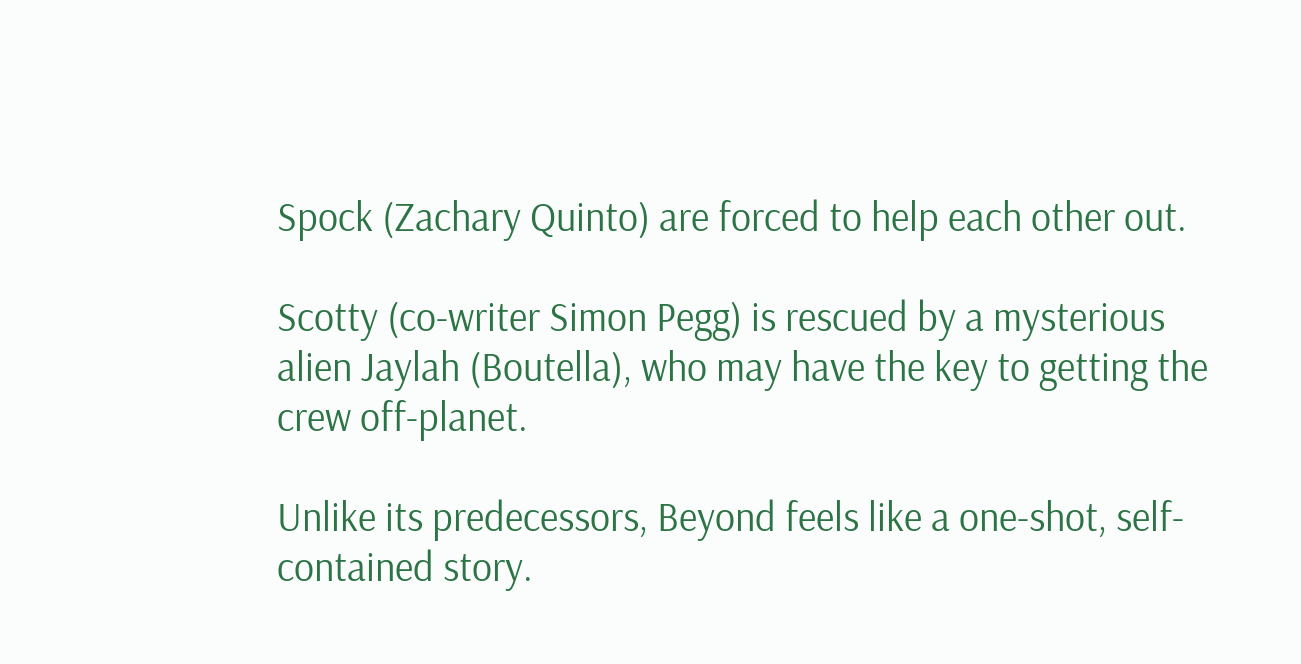Spock (Zachary Quinto) are forced to help each other out.

Scotty (co-writer Simon Pegg) is rescued by a mysterious alien Jaylah (Boutella), who may have the key to getting the crew off-planet.

Unlike its predecessors, Beyond feels like a one-shot, self-contained story.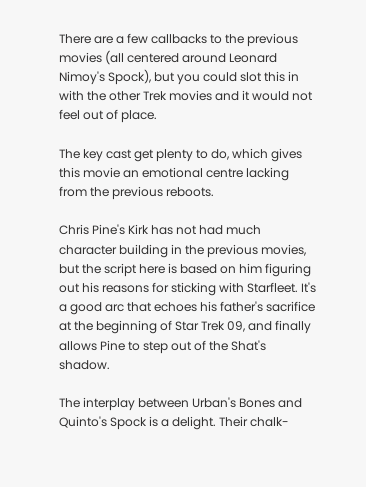There are a few callbacks to the previous movies (all centered around Leonard Nimoy's Spock), but you could slot this in with the other Trek movies and it would not feel out of place.

The key cast get plenty to do, which gives this movie an emotional centre lacking from the previous reboots.

Chris Pine's Kirk has not had much character building in the previous movies, but the script here is based on him figuring out his reasons for sticking with Starfleet. It's a good arc that echoes his father's sacrifice at the beginning of Star Trek 09, and finally allows Pine to step out of the Shat's shadow.

The interplay between Urban's Bones and Quinto's Spock is a delight. Their chalk-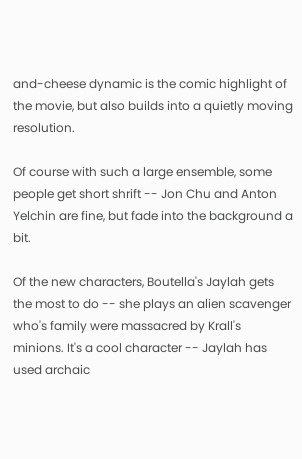and-cheese dynamic is the comic highlight of the movie, but also builds into a quietly moving resolution.

Of course with such a large ensemble, some people get short shrift -- Jon Chu and Anton Yelchin are fine, but fade into the background a bit.

Of the new characters, Boutella's Jaylah gets the most to do -- she plays an alien scavenger who's family were massacred by Krall's minions. It's a cool character -- Jaylah has used archaic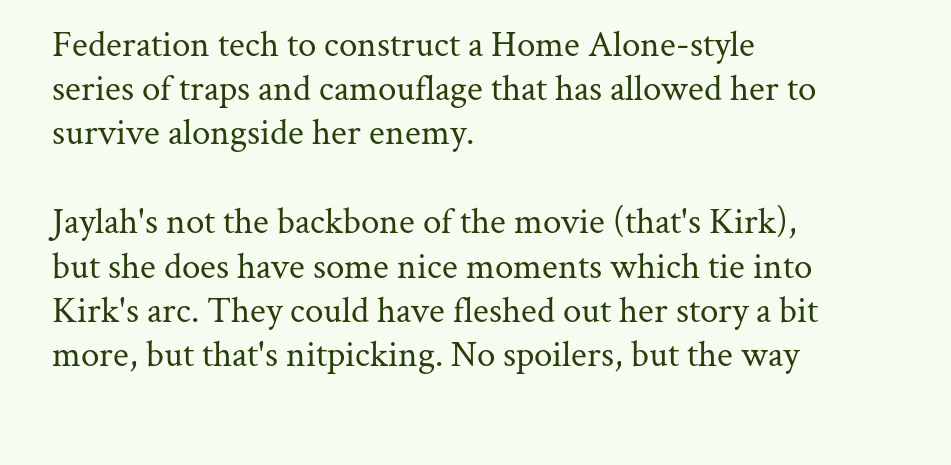Federation tech to construct a Home Alone-style series of traps and camouflage that has allowed her to survive alongside her enemy.

Jaylah's not the backbone of the movie (that's Kirk), but she does have some nice moments which tie into Kirk's arc. They could have fleshed out her story a bit more, but that's nitpicking. No spoilers, but the way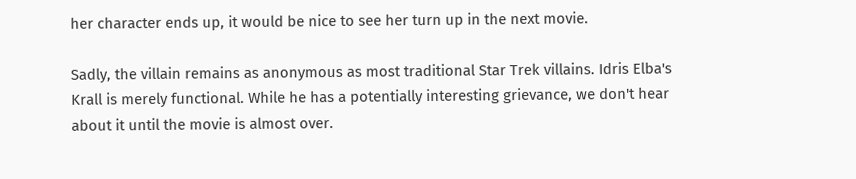her character ends up, it would be nice to see her turn up in the next movie.

Sadly, the villain remains as anonymous as most traditional Star Trek villains. Idris Elba's Krall is merely functional. While he has a potentially interesting grievance, we don't hear about it until the movie is almost over.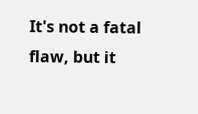It's not a fatal flaw, but it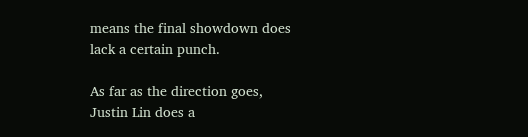means the final showdown does lack a certain punch.

As far as the direction goes, Justin Lin does a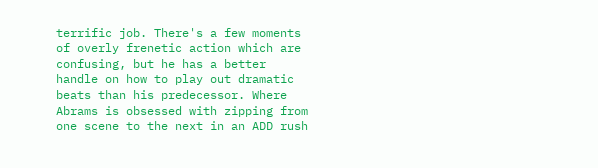terrific job. There's a few moments of overly frenetic action which are confusing, but he has a better handle on how to play out dramatic beats than his predecessor. Where Abrams is obsessed with zipping from one scene to the next in an ADD rush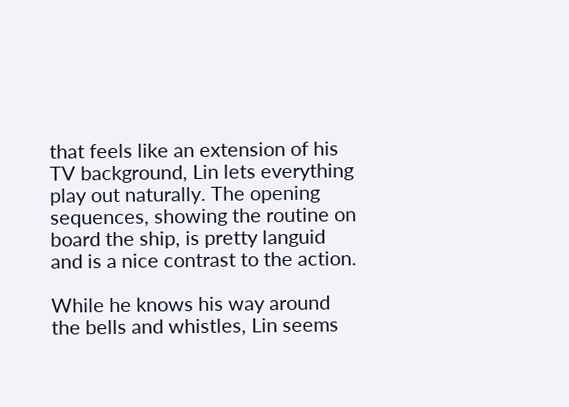that feels like an extension of his TV background, Lin lets everything play out naturally. The opening sequences, showing the routine on board the ship, is pretty languid and is a nice contrast to the action.

While he knows his way around the bells and whistles, Lin seems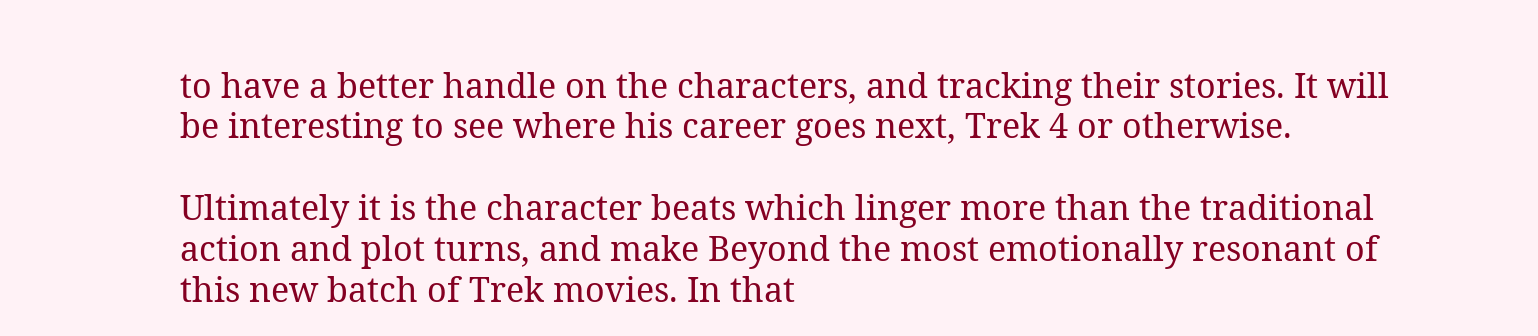to have a better handle on the characters, and tracking their stories. It will be interesting to see where his career goes next, Trek 4 or otherwise.

Ultimately it is the character beats which linger more than the traditional action and plot turns, and make Beyond the most emotionally resonant of this new batch of Trek movies. In that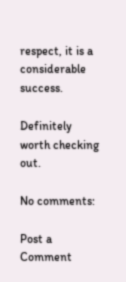respect, it is a considerable success.

Definitely worth checking out.

No comments:

Post a Comment